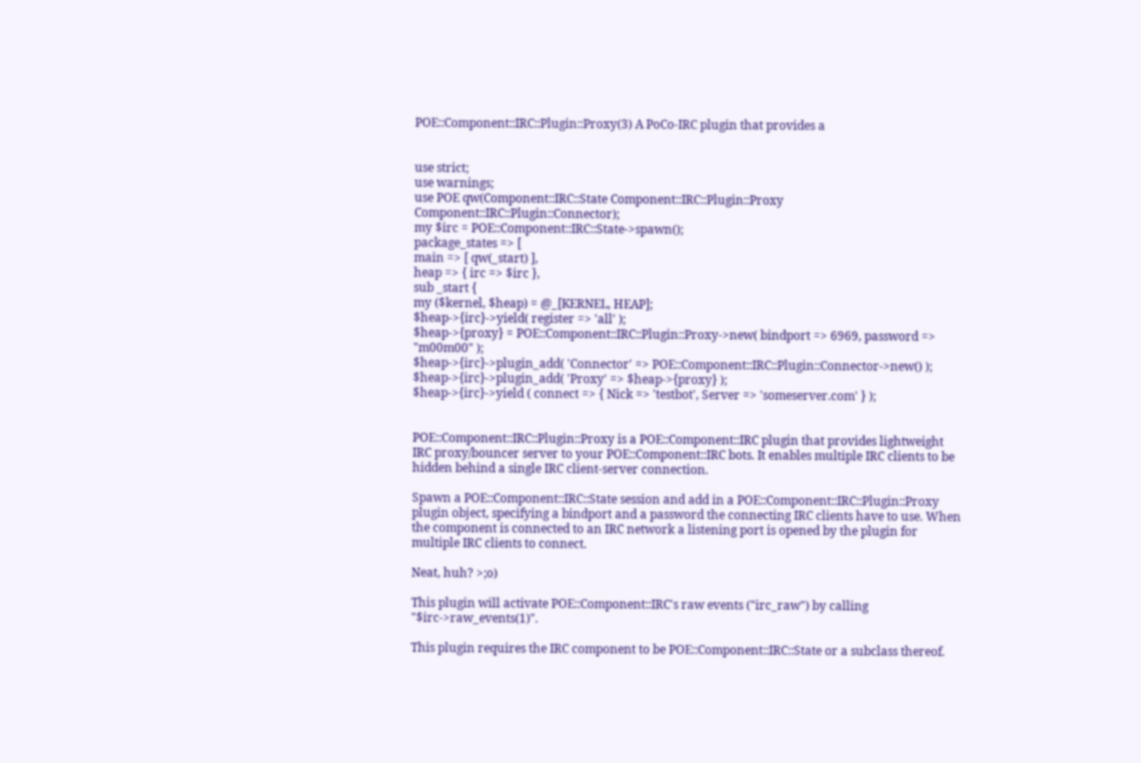POE::Component::IRC::Plugin::Proxy(3) A PoCo-IRC plugin that provides a


use strict;
use warnings;
use POE qw(Component::IRC::State Component::IRC::Plugin::Proxy Component::IRC::Plugin::Connector);
my $irc = POE::Component::IRC::State->spawn();
package_states => [
main => [ qw(_start) ],
heap => { irc => $irc },
sub _start {
my ($kernel, $heap) = @_[KERNEL, HEAP];
$heap->{irc}->yield( register => 'all' );
$heap->{proxy} = POE::Component::IRC::Plugin::Proxy->new( bindport => 6969, password => "m00m00" );
$heap->{irc}->plugin_add( 'Connector' => POE::Component::IRC::Plugin::Connector->new() );
$heap->{irc}->plugin_add( 'Proxy' => $heap->{proxy} );
$heap->{irc}->yield ( connect => { Nick => 'testbot', Server => 'someserver.com' } );


POE::Component::IRC::Plugin::Proxy is a POE::Component::IRC plugin that provides lightweight IRC proxy/bouncer server to your POE::Component::IRC bots. It enables multiple IRC clients to be hidden behind a single IRC client-server connection.

Spawn a POE::Component::IRC::State session and add in a POE::Component::IRC::Plugin::Proxy plugin object, specifying a bindport and a password the connecting IRC clients have to use. When the component is connected to an IRC network a listening port is opened by the plugin for multiple IRC clients to connect.

Neat, huh? >;o)

This plugin will activate POE::Component::IRC's raw events ("irc_raw") by calling "$irc->raw_events(1)".

This plugin requires the IRC component to be POE::Component::IRC::State or a subclass thereof.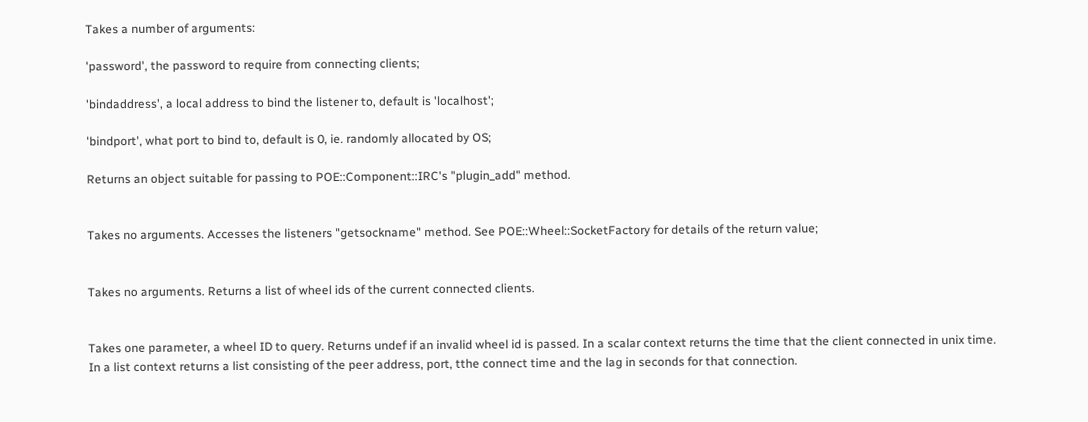Takes a number of arguments:

'password', the password to require from connecting clients;

'bindaddress', a local address to bind the listener to, default is 'localhost';

'bindport', what port to bind to, default is 0, ie. randomly allocated by OS;

Returns an object suitable for passing to POE::Component::IRC's "plugin_add" method.


Takes no arguments. Accesses the listeners "getsockname" method. See POE::Wheel::SocketFactory for details of the return value;


Takes no arguments. Returns a list of wheel ids of the current connected clients.


Takes one parameter, a wheel ID to query. Returns undef if an invalid wheel id is passed. In a scalar context returns the time that the client connected in unix time. In a list context returns a list consisting of the peer address, port, tthe connect time and the lag in seconds for that connection.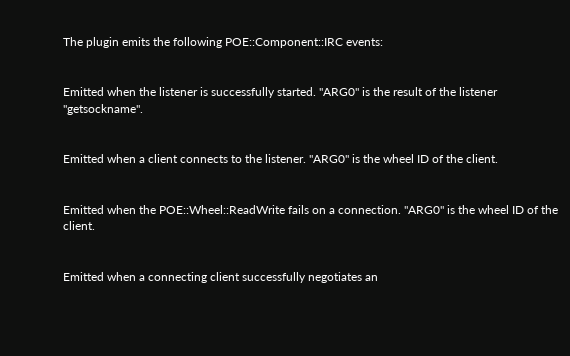The plugin emits the following POE::Component::IRC events:


Emitted when the listener is successfully started. "ARG0" is the result of the listener "getsockname".


Emitted when a client connects to the listener. "ARG0" is the wheel ID of the client.


Emitted when the POE::Wheel::ReadWrite fails on a connection. "ARG0" is the wheel ID of the client.


Emitted when a connecting client successfully negotiates an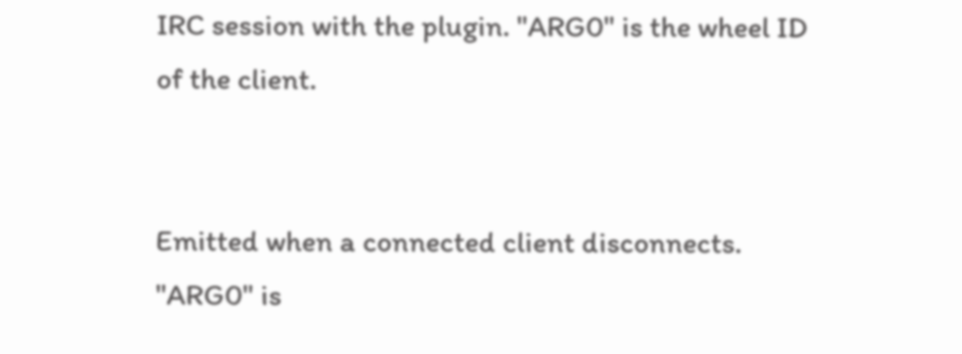IRC session with the plugin. "ARG0" is the wheel ID of the client.


Emitted when a connected client disconnects. "ARG0" is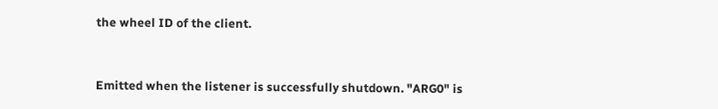the wheel ID of the client.


Emitted when the listener is successfully shutdown. "ARG0" is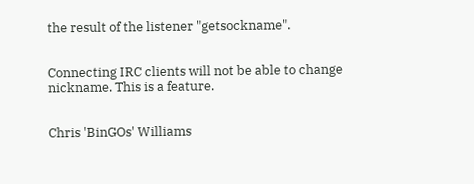the result of the listener "getsockname".


Connecting IRC clients will not be able to change nickname. This is a feature.


Chris 'BinGOs' Williams